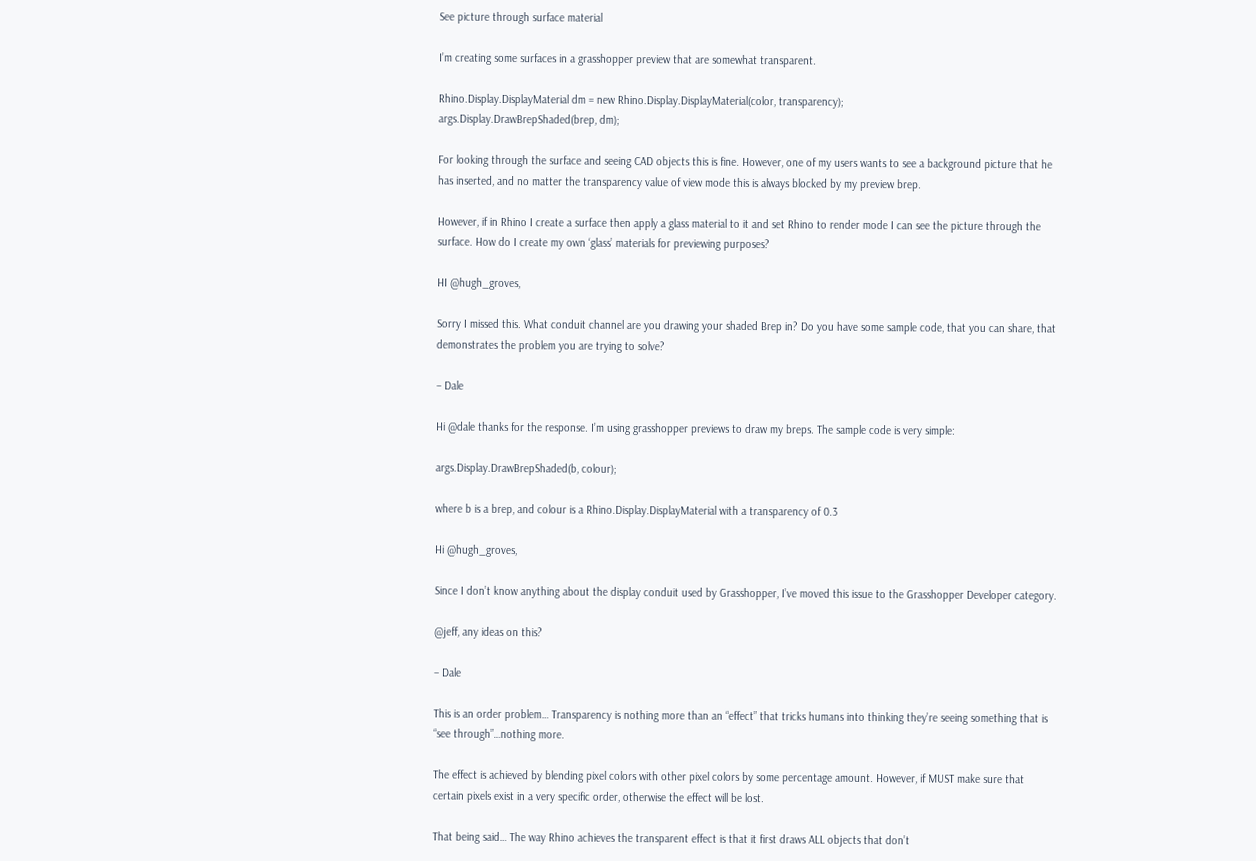See picture through surface material

I’m creating some surfaces in a grasshopper preview that are somewhat transparent.

Rhino.Display.DisplayMaterial dm = new Rhino.Display.DisplayMaterial(color, transparency);
args.Display.DrawBrepShaded(brep, dm);

For looking through the surface and seeing CAD objects this is fine. However, one of my users wants to see a background picture that he has inserted, and no matter the transparency value of view mode this is always blocked by my preview brep.

However, if in Rhino I create a surface then apply a glass material to it and set Rhino to render mode I can see the picture through the surface. How do I create my own ‘glass’ materials for previewing purposes?

HI @hugh_groves,

Sorry I missed this. What conduit channel are you drawing your shaded Brep in? Do you have some sample code, that you can share, that demonstrates the problem you are trying to solve?

– Dale

Hi @dale thanks for the response. I’m using grasshopper previews to draw my breps. The sample code is very simple:

args.Display.DrawBrepShaded(b, colour);

where b is a brep, and colour is a Rhino.Display.DisplayMaterial with a transparency of 0.3

Hi @hugh_groves,

Since I don’t know anything about the display conduit used by Grasshopper, I’ve moved this issue to the Grasshopper Developer category.

@jeff, any ideas on this?

– Dale

This is an order problem… Transparency is nothing more than an “effect” that tricks humans into thinking they’re seeing something that is “see through”…nothing more.

The effect is achieved by blending pixel colors with other pixel colors by some percentage amount. However, if MUST make sure that certain pixels exist in a very specific order, otherwise the effect will be lost.

That being said… The way Rhino achieves the transparent effect is that it first draws ALL objects that don’t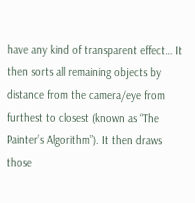have any kind of transparent effect… It then sorts all remaining objects by distance from the camera/eye from furthest to closest (known as “The Painter’s Algorithm”). It then draws those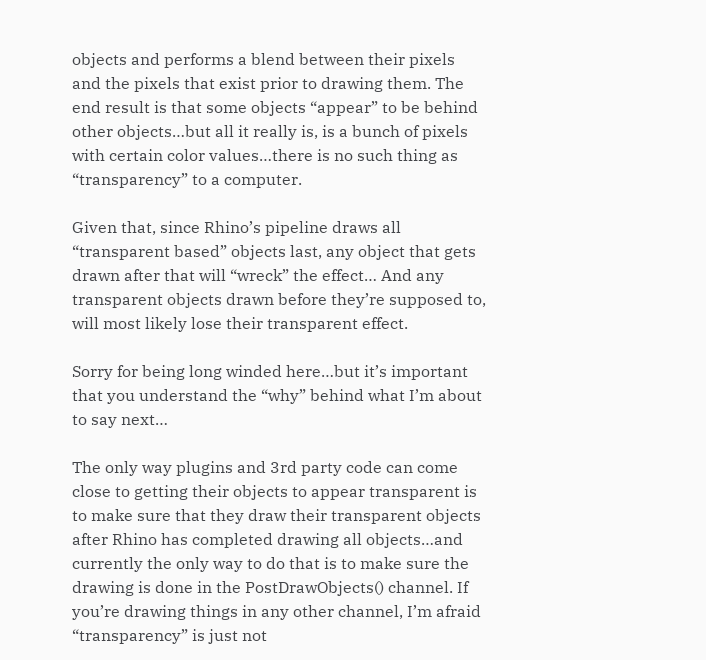objects and performs a blend between their pixels and the pixels that exist prior to drawing them. The end result is that some objects “appear” to be behind other objects…but all it really is, is a bunch of pixels with certain color values…there is no such thing as “transparency” to a computer.

Given that, since Rhino’s pipeline draws all “transparent based” objects last, any object that gets drawn after that will “wreck” the effect… And any transparent objects drawn before they’re supposed to, will most likely lose their transparent effect.

Sorry for being long winded here…but it’s important that you understand the “why” behind what I’m about to say next…

The only way plugins and 3rd party code can come close to getting their objects to appear transparent is to make sure that they draw their transparent objects after Rhino has completed drawing all objects…and currently the only way to do that is to make sure the drawing is done in the PostDrawObjects() channel. If you’re drawing things in any other channel, I’m afraid “transparency” is just not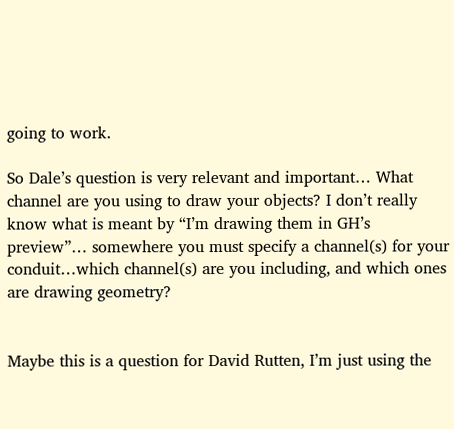going to work.

So Dale’s question is very relevant and important… What channel are you using to draw your objects? I don’t really know what is meant by “I’m drawing them in GH’s preview”… somewhere you must specify a channel(s) for your conduit…which channel(s) are you including, and which ones are drawing geometry?


Maybe this is a question for David Rutten, I’m just using the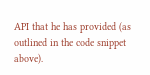API that he has provided (as outlined in the code snippet above).